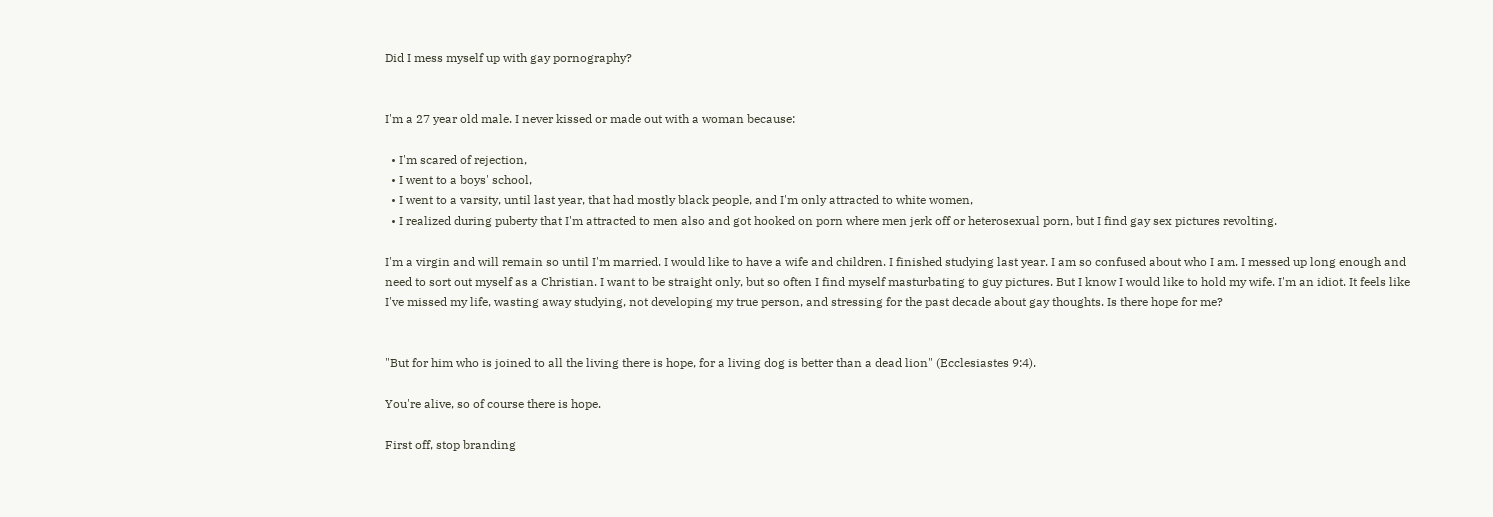Did I mess myself up with gay pornography?


I'm a 27 year old male. I never kissed or made out with a woman because:

  • I'm scared of rejection,
  • I went to a boys' school,
  • I went to a varsity, until last year, that had mostly black people, and I'm only attracted to white women,
  • I realized during puberty that I'm attracted to men also and got hooked on porn where men jerk off or heterosexual porn, but I find gay sex pictures revolting.

I'm a virgin and will remain so until I'm married. I would like to have a wife and children. I finished studying last year. I am so confused about who I am. I messed up long enough and need to sort out myself as a Christian. I want to be straight only, but so often I find myself masturbating to guy pictures. But I know I would like to hold my wife. I'm an idiot. It feels like I've missed my life, wasting away studying, not developing my true person, and stressing for the past decade about gay thoughts. Is there hope for me?


"But for him who is joined to all the living there is hope, for a living dog is better than a dead lion" (Ecclesiastes 9:4).

You're alive, so of course there is hope.

First off, stop branding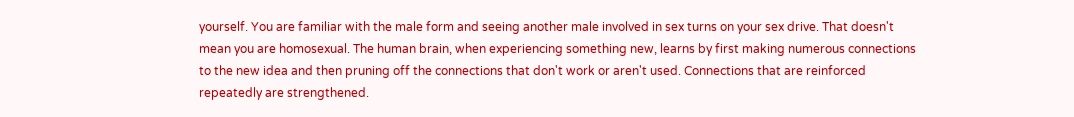yourself. You are familiar with the male form and seeing another male involved in sex turns on your sex drive. That doesn't mean you are homosexual. The human brain, when experiencing something new, learns by first making numerous connections to the new idea and then pruning off the connections that don't work or aren't used. Connections that are reinforced repeatedly are strengthened.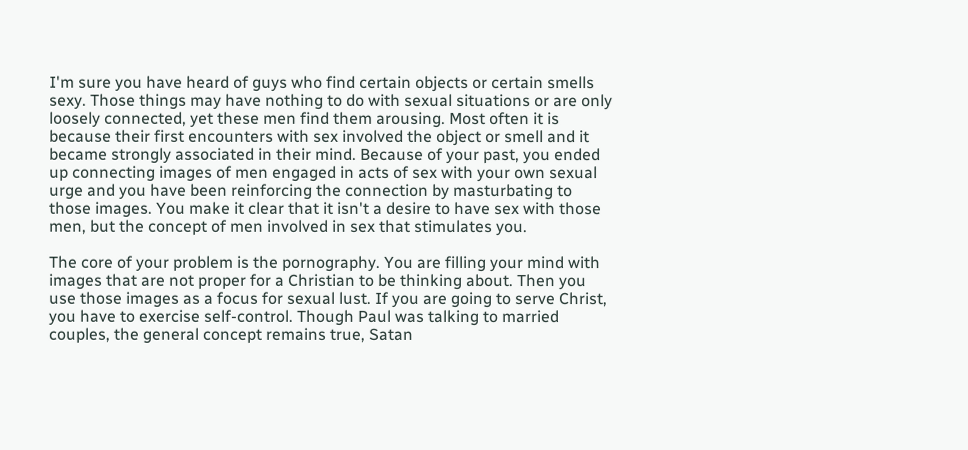I'm sure you have heard of guys who find certain objects or certain smells sexy. Those things may have nothing to do with sexual situations or are only loosely connected, yet these men find them arousing. Most often it is because their first encounters with sex involved the object or smell and it became strongly associated in their mind. Because of your past, you ended up connecting images of men engaged in acts of sex with your own sexual urge and you have been reinforcing the connection by masturbating to those images. You make it clear that it isn't a desire to have sex with those men, but the concept of men involved in sex that stimulates you.

The core of your problem is the pornography. You are filling your mind with images that are not proper for a Christian to be thinking about. Then you use those images as a focus for sexual lust. If you are going to serve Christ, you have to exercise self-control. Though Paul was talking to married couples, the general concept remains true, Satan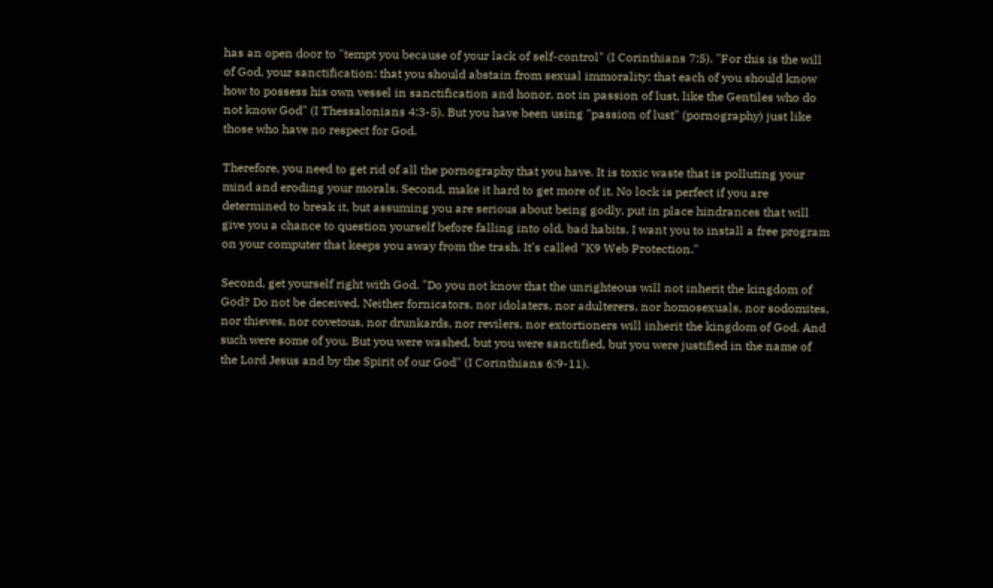has an open door to "tempt you because of your lack of self-control" (I Corinthians 7:5). "For this is the will of God, your sanctification: that you should abstain from sexual immorality; that each of you should know how to possess his own vessel in sanctification and honor, not in passion of lust, like the Gentiles who do not know God" (I Thessalonians 4:3-5). But you have been using "passion of lust" (pornography) just like those who have no respect for God.

Therefore, you need to get rid of all the pornography that you have. It is toxic waste that is polluting your mind and eroding your morals. Second, make it hard to get more of it. No lock is perfect if you are determined to break it, but assuming you are serious about being godly, put in place hindrances that will give you a chance to question yourself before falling into old, bad habits. I want you to install a free program on your computer that keeps you away from the trash. It's called "K9 Web Protection."

Second, get yourself right with God. "Do you not know that the unrighteous will not inherit the kingdom of God? Do not be deceived. Neither fornicators, nor idolaters, nor adulterers, nor homosexuals, nor sodomites, nor thieves, nor covetous, nor drunkards, nor revilers, nor extortioners will inherit the kingdom of God. And such were some of you. But you were washed, but you were sanctified, but you were justified in the name of the Lord Jesus and by the Spirit of our God" (I Corinthians 6:9-11).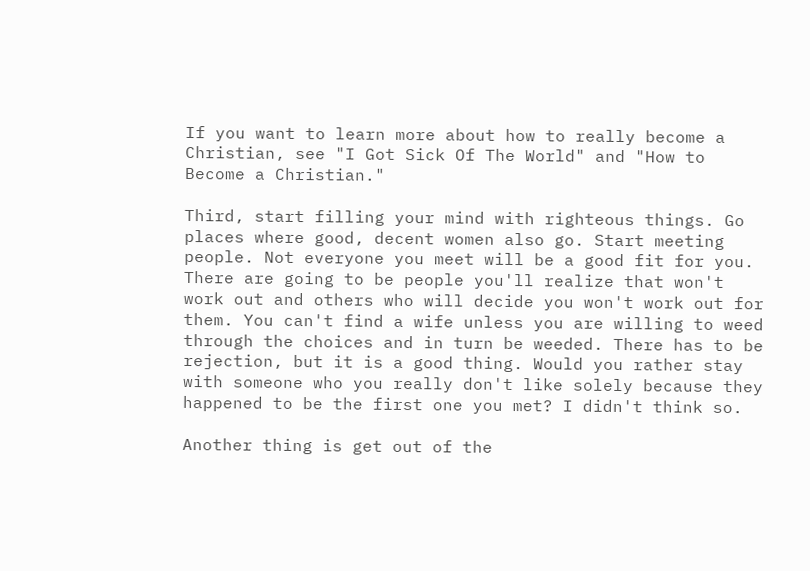If you want to learn more about how to really become a Christian, see "I Got Sick Of The World" and "How to Become a Christian."

Third, start filling your mind with righteous things. Go places where good, decent women also go. Start meeting people. Not everyone you meet will be a good fit for you. There are going to be people you'll realize that won't work out and others who will decide you won't work out for them. You can't find a wife unless you are willing to weed through the choices and in turn be weeded. There has to be rejection, but it is a good thing. Would you rather stay with someone who you really don't like solely because they happened to be the first one you met? I didn't think so.

Another thing is get out of the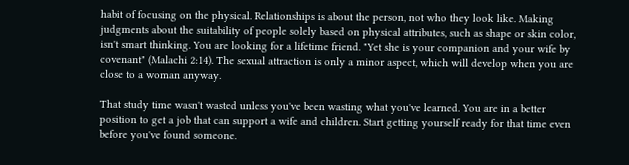habit of focusing on the physical. Relationships is about the person, not who they look like. Making judgments about the suitability of people solely based on physical attributes, such as shape or skin color, isn't smart thinking. You are looking for a lifetime friend. "Yet she is your companion and your wife by covenant" (Malachi 2:14). The sexual attraction is only a minor aspect, which will develop when you are close to a woman anyway.

That study time wasn't wasted unless you've been wasting what you've learned. You are in a better position to get a job that can support a wife and children. Start getting yourself ready for that time even before you've found someone.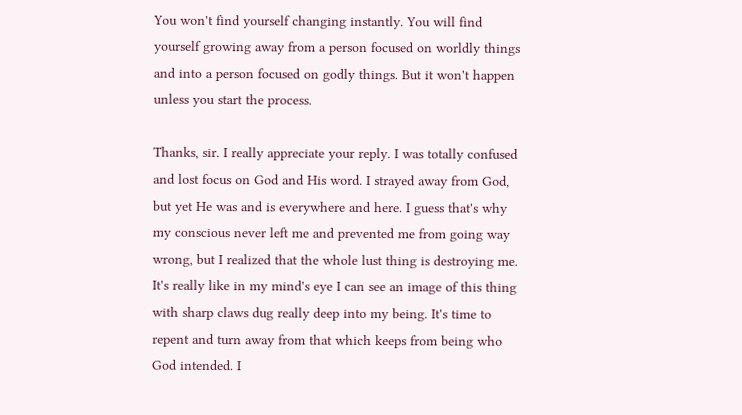You won't find yourself changing instantly. You will find yourself growing away from a person focused on worldly things and into a person focused on godly things. But it won't happen unless you start the process.

Thanks, sir. I really appreciate your reply. I was totally confused and lost focus on God and His word. I strayed away from God, but yet He was and is everywhere and here. I guess that's why my conscious never left me and prevented me from going way wrong, but I realized that the whole lust thing is destroying me. It's really like in my mind's eye I can see an image of this thing with sharp claws dug really deep into my being. It's time to repent and turn away from that which keeps from being who God intended. I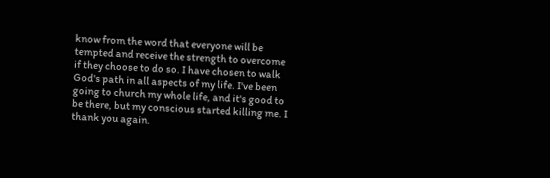know from the word that everyone will be tempted and receive the strength to overcome if they choose to do so. I have chosen to walk God's path in all aspects of my life. I've been going to church my whole life, and it's good to be there, but my conscious started killing me. I thank you again.